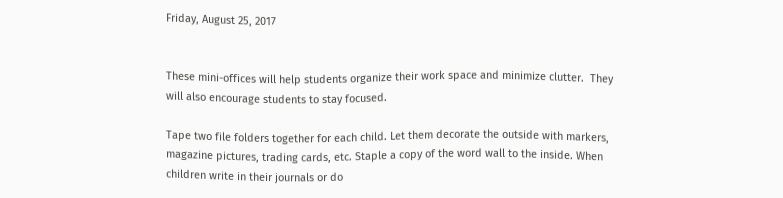Friday, August 25, 2017


These mini-offices will help students organize their work space and minimize clutter.  They will also encourage students to stay focused.

Tape two file folders together for each child. Let them decorate the outside with markers, magazine pictures, trading cards, etc. Staple a copy of the word wall to the inside. When children write in their journals or do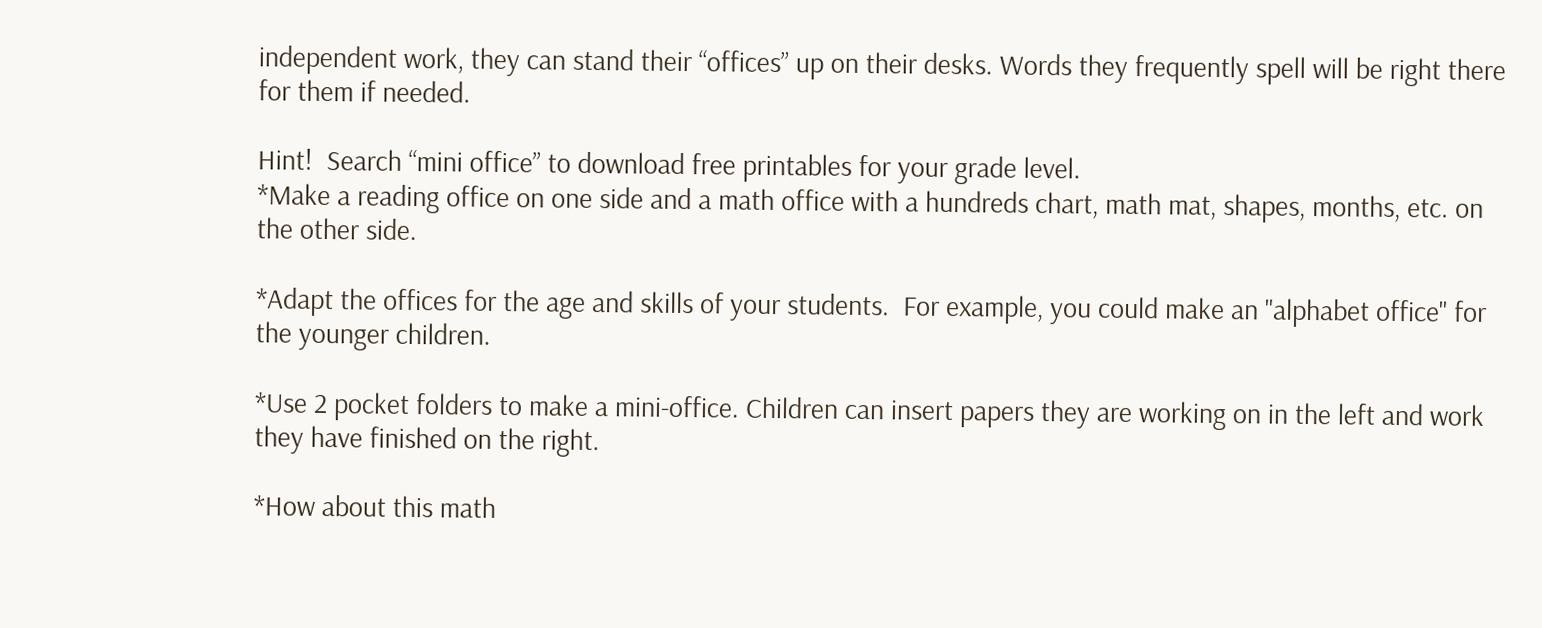independent work, they can stand their “offices” up on their desks. Words they frequently spell will be right there for them if needed.

Hint!  Search “mini office” to download free printables for your grade level.
*Make a reading office on one side and a math office with a hundreds chart, math mat, shapes, months, etc. on the other side.

*Adapt the offices for the age and skills of your students.  For example, you could make an "alphabet office" for the younger children.

*Use 2 pocket folders to make a mini-office. Children can insert papers they are working on in the left and work they have finished on the right.

*How about this math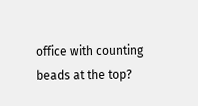office with counting beads at the top?